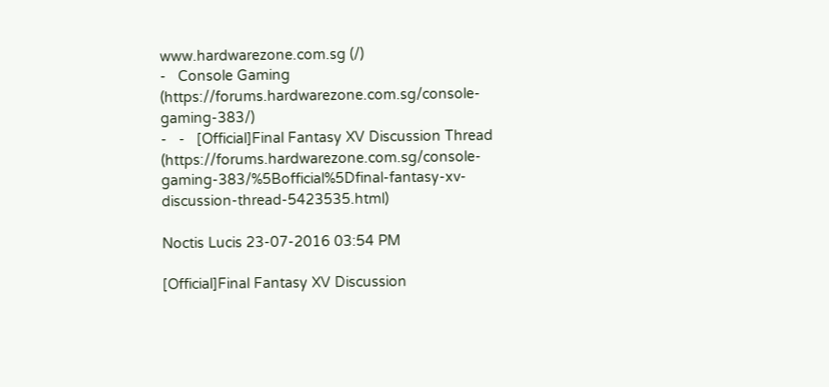www.hardwarezone.com.sg (/)
-   Console Gaming (https://forums.hardwarezone.com.sg/console-gaming-383/)
-   -   [Official]Final Fantasy XV Discussion Thread (https://forums.hardwarezone.com.sg/console-gaming-383/%5Bofficial%5Dfinal-fantasy-xv-discussion-thread-5423535.html)

Noctis Lucis 23-07-2016 03:54 PM

[Official]Final Fantasy XV Discussion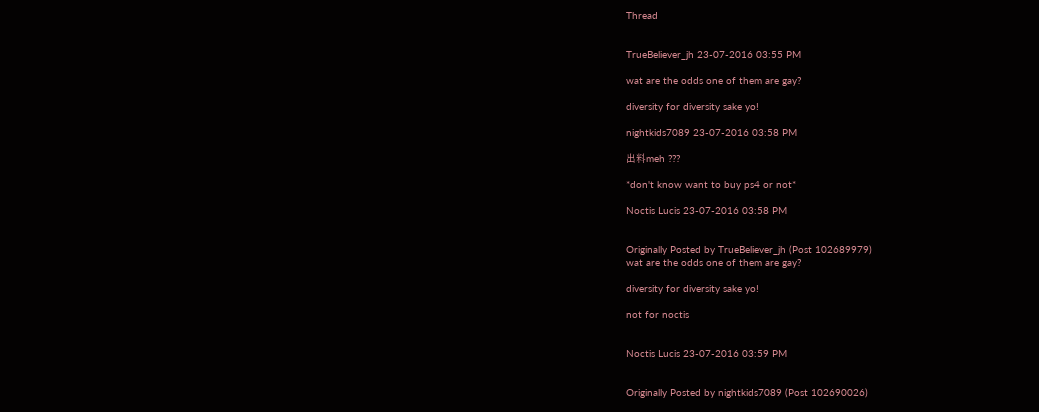Thread


TrueBeliever_jh 23-07-2016 03:55 PM

wat are the odds one of them are gay?

diversity for diversity sake yo!

nightkids7089 23-07-2016 03:58 PM

出料meh ???

*don't know want to buy ps4 or not*

Noctis Lucis 23-07-2016 03:58 PM


Originally Posted by TrueBeliever_jh (Post 102689979)
wat are the odds one of them are gay?

diversity for diversity sake yo!

not for noctis


Noctis Lucis 23-07-2016 03:59 PM


Originally Posted by nightkids7089 (Post 102690026)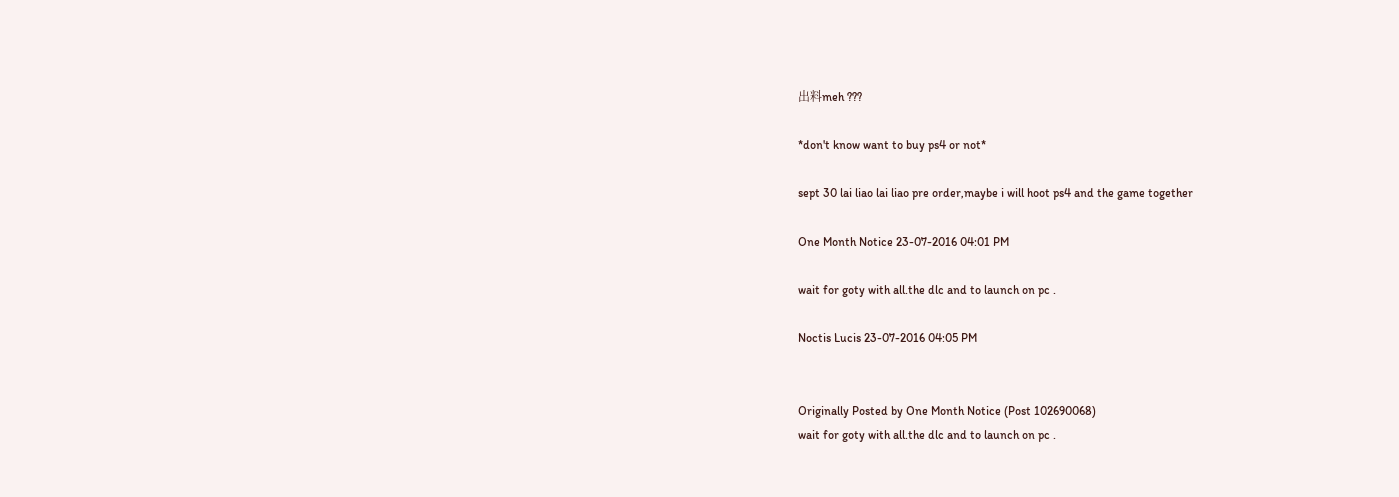出料meh ???

*don't know want to buy ps4 or not*

sept 30 lai liao lai liao pre order,maybe i will hoot ps4 and the game together

One Month Notice 23-07-2016 04:01 PM

wait for goty with all.the dlc and to launch on pc .

Noctis Lucis 23-07-2016 04:05 PM


Originally Posted by One Month Notice (Post 102690068)
wait for goty with all.the dlc and to launch on pc .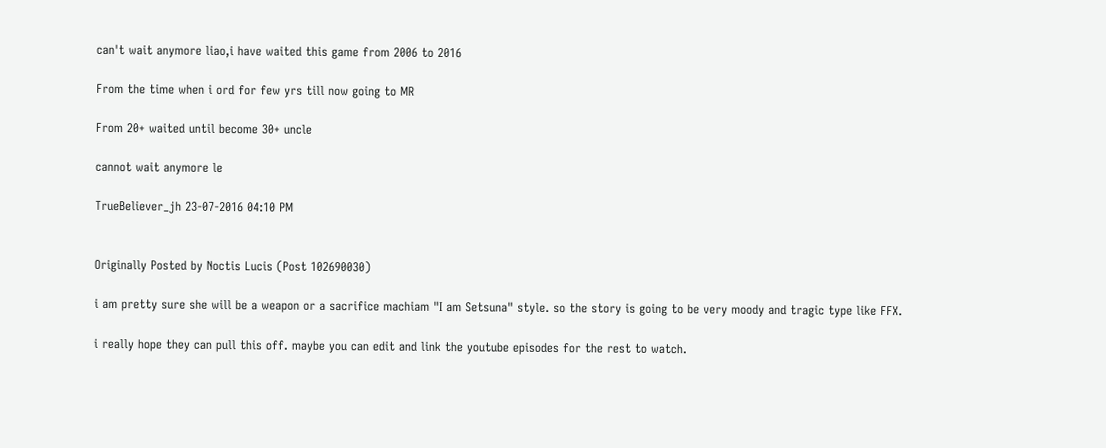can't wait anymore liao,i have waited this game from 2006 to 2016

From the time when i ord for few yrs till now going to MR

From 20+ waited until become 30+ uncle

cannot wait anymore le

TrueBeliever_jh 23-07-2016 04:10 PM


Originally Posted by Noctis Lucis (Post 102690030)

i am pretty sure she will be a weapon or a sacrifice machiam "I am Setsuna" style. so the story is going to be very moody and tragic type like FFX.

i really hope they can pull this off. maybe you can edit and link the youtube episodes for the rest to watch.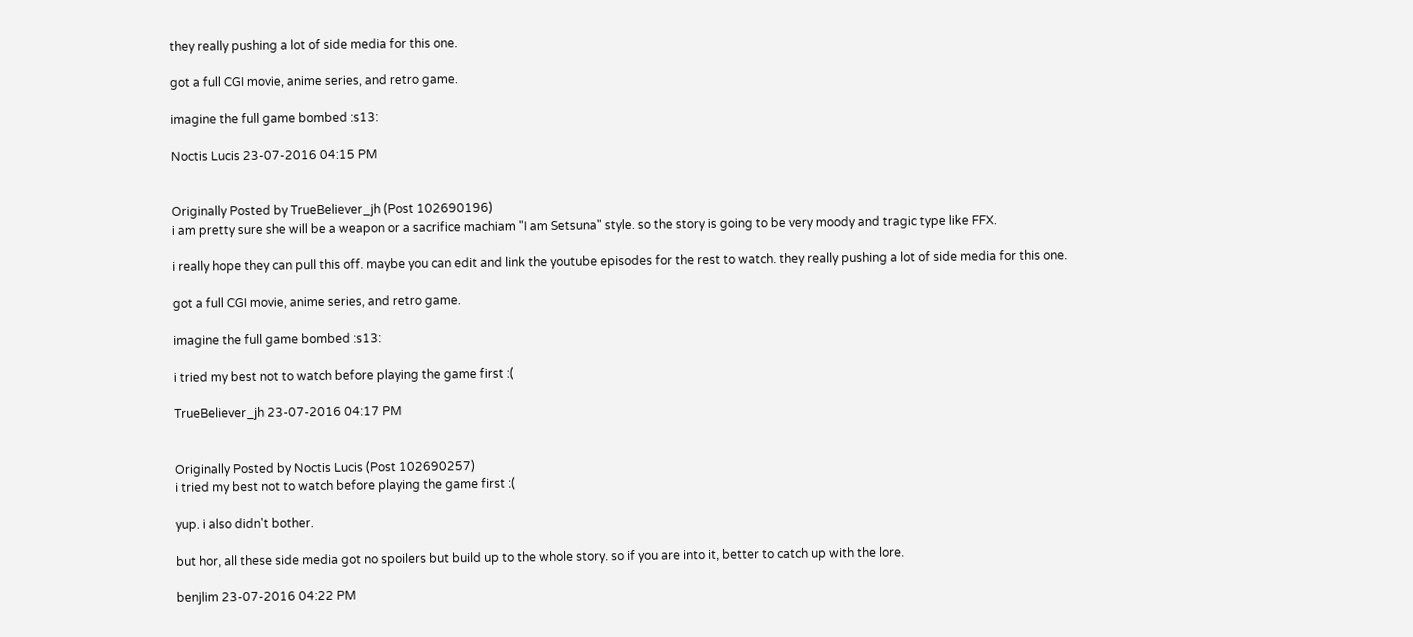they really pushing a lot of side media for this one.

got a full CGI movie, anime series, and retro game.

imagine the full game bombed :s13:

Noctis Lucis 23-07-2016 04:15 PM


Originally Posted by TrueBeliever_jh (Post 102690196)
i am pretty sure she will be a weapon or a sacrifice machiam "I am Setsuna" style. so the story is going to be very moody and tragic type like FFX.

i really hope they can pull this off. maybe you can edit and link the youtube episodes for the rest to watch. they really pushing a lot of side media for this one.

got a full CGI movie, anime series, and retro game.

imagine the full game bombed :s13:

i tried my best not to watch before playing the game first :(

TrueBeliever_jh 23-07-2016 04:17 PM


Originally Posted by Noctis Lucis (Post 102690257)
i tried my best not to watch before playing the game first :(

yup. i also didn't bother.

but hor, all these side media got no spoilers but build up to the whole story. so if you are into it, better to catch up with the lore.

benjlim 23-07-2016 04:22 PM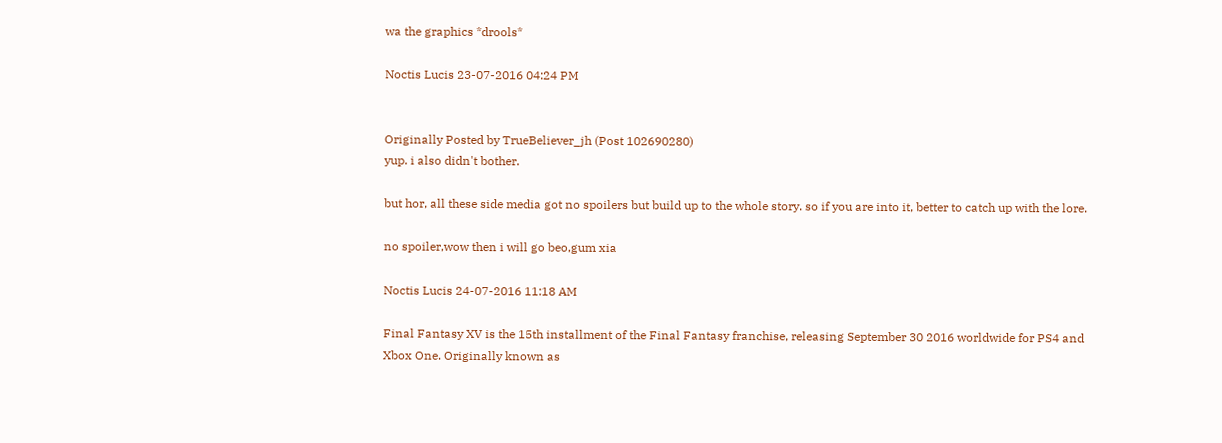wa the graphics *drools*

Noctis Lucis 23-07-2016 04:24 PM


Originally Posted by TrueBeliever_jh (Post 102690280)
yup. i also didn't bother.

but hor, all these side media got no spoilers but build up to the whole story. so if you are into it, better to catch up with the lore.

no spoiler,wow then i will go beo,gum xia

Noctis Lucis 24-07-2016 11:18 AM

Final Fantasy XV is the 15th installment of the Final Fantasy franchise, releasing September 30 2016 worldwide for PS4 and Xbox One. Originally known as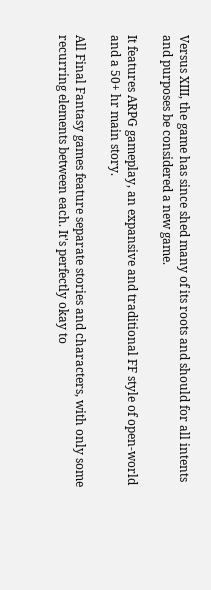Versus XIII, the game has since shed many of its roots and should for all intents and purposes be considered a new game.

It features ARPG gameplay, an expansive and traditional FF style of open-world and a 50+ hr main story.

All Final Fantasy games feature separate stories and characters, with only some recurring elements between each. It's perfectly okay to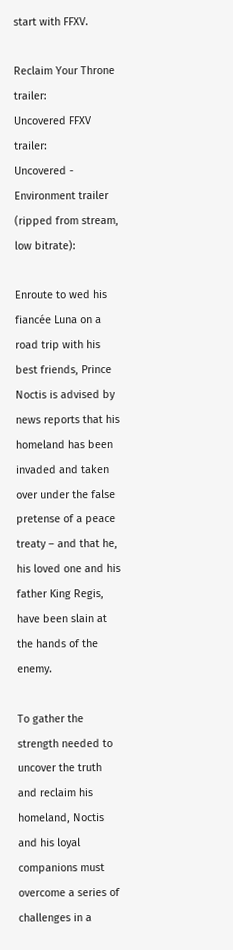start with FFXV.

Reclaim Your Throne trailer:
Uncovered FFXV trailer:
Uncovered - Environment trailer (ripped from stream, low bitrate):

Enroute to wed his fiancée Luna on a road trip with his best friends, Prince Noctis is advised by news reports that his homeland has been invaded and taken over under the false pretense of a peace treaty – and that he, his loved one and his father King Regis, have been slain at the hands of the enemy.

To gather the strength needed to uncover the truth and reclaim his homeland, Noctis and his loyal companions must overcome a series of challenges in a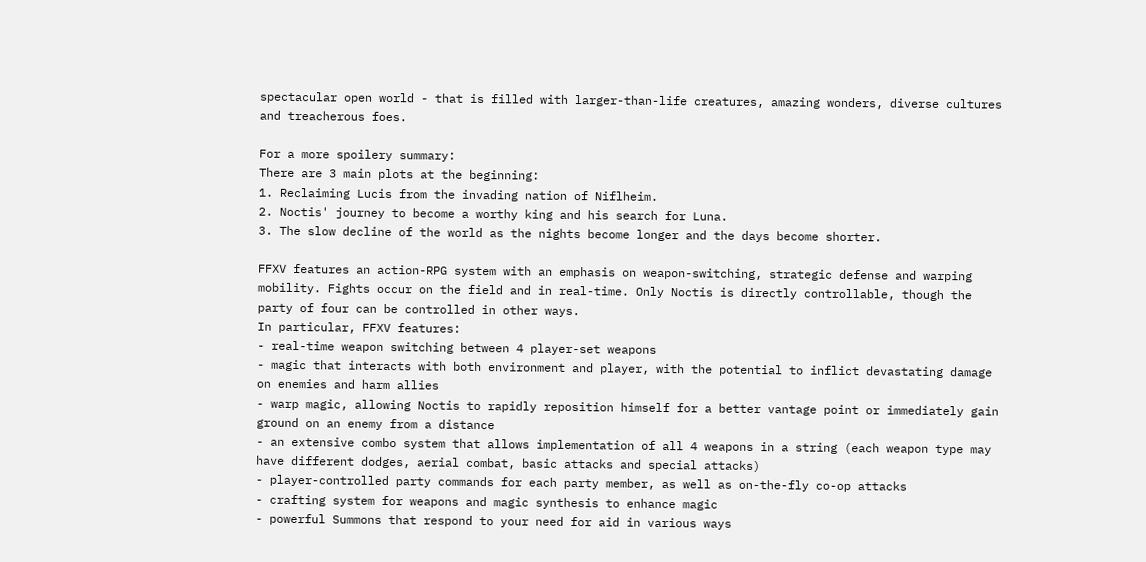spectacular open world - that is filled with larger-than-life creatures, amazing wonders, diverse cultures and treacherous foes.

For a more spoilery summary:
There are 3 main plots at the beginning:
1. Reclaiming Lucis from the invading nation of Niflheim.
2. Noctis' journey to become a worthy king and his search for Luna.
3. The slow decline of the world as the nights become longer and the days become shorter.

FFXV features an action-RPG system with an emphasis on weapon-switching, strategic defense and warping mobility. Fights occur on the field and in real-time. Only Noctis is directly controllable, though the party of four can be controlled in other ways.
In particular, FFXV features:
- real-time weapon switching between 4 player-set weapons
- magic that interacts with both environment and player, with the potential to inflict devastating damage on enemies and harm allies
- warp magic, allowing Noctis to rapidly reposition himself for a better vantage point or immediately gain ground on an enemy from a distance
- an extensive combo system that allows implementation of all 4 weapons in a string (each weapon type may have different dodges, aerial combat, basic attacks and special attacks)
- player-controlled party commands for each party member, as well as on-the-fly co-op attacks
- crafting system for weapons and magic synthesis to enhance magic
- powerful Summons that respond to your need for aid in various ways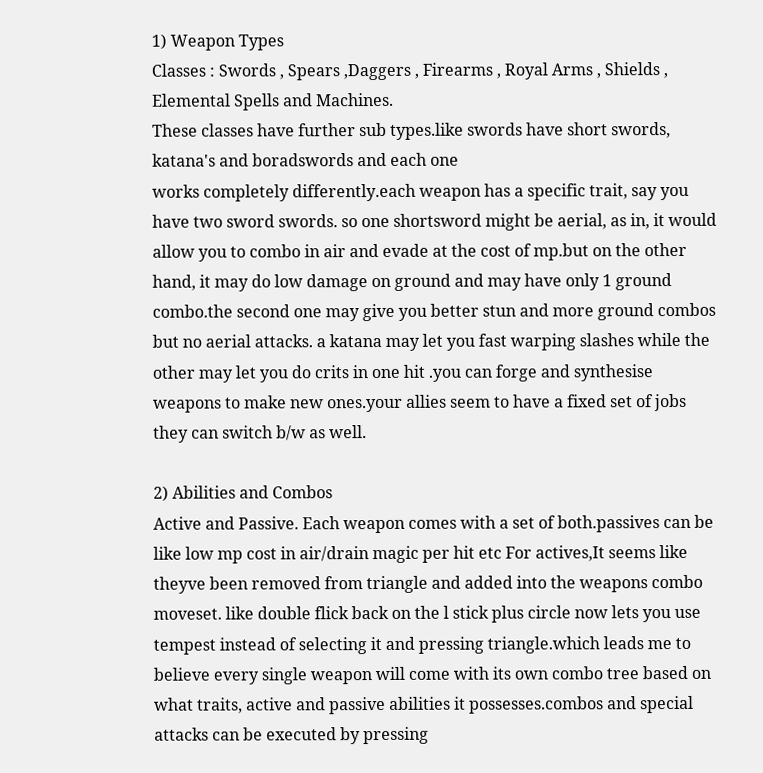1) Weapon Types
Classes : Swords , Spears ,Daggers , Firearms , Royal Arms , Shields , Elemental Spells and Machines.
These classes have further sub types.like swords have short swords, katana's and boradswords and each one
works completely differently.each weapon has a specific trait, say you have two sword swords. so one shortsword might be aerial, as in, it would allow you to combo in air and evade at the cost of mp.but on the other hand, it may do low damage on ground and may have only 1 ground combo.the second one may give you better stun and more ground combos but no aerial attacks. a katana may let you fast warping slashes while the other may let you do crits in one hit .you can forge and synthesise weapons to make new ones.your allies seem to have a fixed set of jobs they can switch b/w as well.

2) Abilities and Combos
Active and Passive. Each weapon comes with a set of both.passives can be like low mp cost in air/drain magic per hit etc For actives,It seems like theyve been removed from triangle and added into the weapons combo moveset. like double flick back on the l stick plus circle now lets you use tempest instead of selecting it and pressing triangle.which leads me to believe every single weapon will come with its own combo tree based on what traits, active and passive abilities it possesses.combos and special attacks can be executed by pressing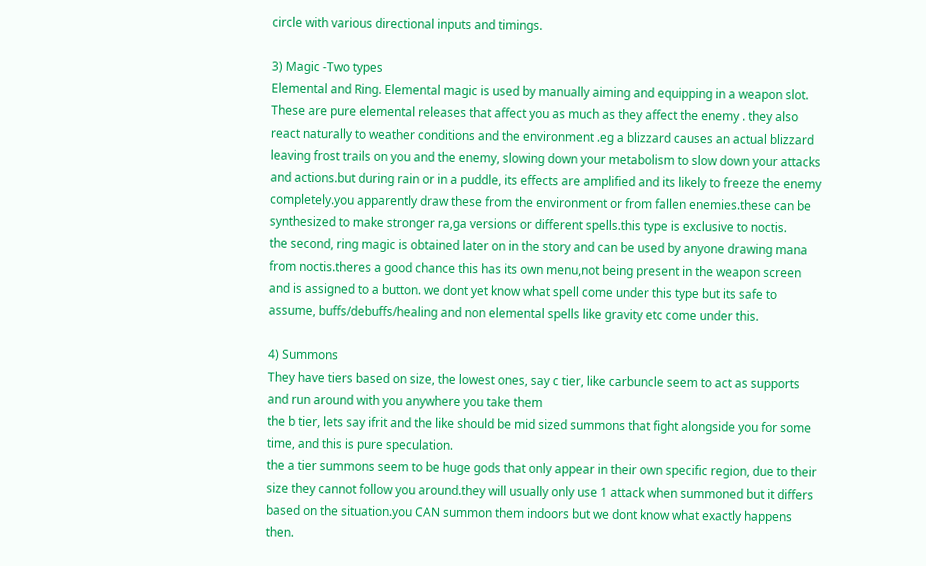circle with various directional inputs and timings.

3) Magic -Two types
Elemental and Ring. Elemental magic is used by manually aiming and equipping in a weapon slot. These are pure elemental releases that affect you as much as they affect the enemy . they also react naturally to weather conditions and the environment .eg a blizzard causes an actual blizzard leaving frost trails on you and the enemy, slowing down your metabolism to slow down your attacks and actions.but during rain or in a puddle, its effects are amplified and its likely to freeze the enemy completely.you apparently draw these from the environment or from fallen enemies.these can be synthesized to make stronger ra,ga versions or different spells.this type is exclusive to noctis.
the second, ring magic is obtained later on in the story and can be used by anyone drawing mana from noctis.theres a good chance this has its own menu,not being present in the weapon screen and is assigned to a button. we dont yet know what spell come under this type but its safe to assume, buffs/debuffs/healing and non elemental spells like gravity etc come under this.

4) Summons
They have tiers based on size, the lowest ones, say c tier, like carbuncle seem to act as supports and run around with you anywhere you take them
the b tier, lets say ifrit and the like should be mid sized summons that fight alongside you for some time, and this is pure speculation.
the a tier summons seem to be huge gods that only appear in their own specific region, due to their size they cannot follow you around.they will usually only use 1 attack when summoned but it differs based on the situation.you CAN summon them indoors but we dont know what exactly happens then.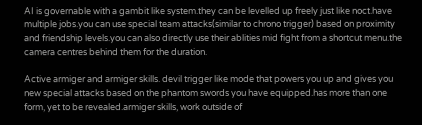AI is governable with a gambit like system.they can be levelled up freely just like noct.have multiple jobs.you can use special team attacks(similar to chrono trigger) based on proximity and friendship levels.you can also directly use their ablities mid fight from a shortcut menu.the camera centres behind them for the duration.

Active armiger and armiger skills. devil trigger like mode that powers you up and gives you new special attacks based on the phantom swords you have equipped.has more than one form, yet to be revealed.armiger skills, work outside of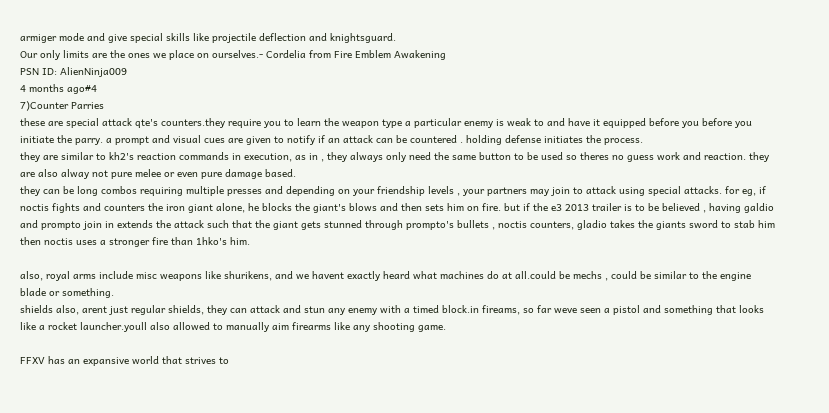armiger mode and give special skills like projectile deflection and knightsguard.
Our only limits are the ones we place on ourselves.- Cordelia from Fire Emblem Awakening
PSN ID: AlienNinja009
4 months ago#4
7)Counter Parries
these are special attack qte's counters.they require you to learn the weapon type a particular enemy is weak to and have it equipped before you before you initiate the parry. a prompt and visual cues are given to notify if an attack can be countered . holding defense initiates the process.
they are similar to kh2's reaction commands in execution, as in , they always only need the same button to be used so theres no guess work and reaction. they are also alway not pure melee or even pure damage based.
they can be long combos requiring multiple presses and depending on your friendship levels , your partners may join to attack using special attacks. for eg, if noctis fights and counters the iron giant alone, he blocks the giant's blows and then sets him on fire. but if the e3 2013 trailer is to be believed , having galdio and prompto join in extends the attack such that the giant gets stunned through prompto's bullets , noctis counters, gladio takes the giants sword to stab him then noctis uses a stronger fire than 1hko's him.

also, royal arms include misc weapons like shurikens, and we havent exactly heard what machines do at all.could be mechs , could be similar to the engine blade or something.
shields also, arent just regular shields, they can attack and stun any enemy with a timed block.in fireams, so far weve seen a pistol and something that looks like a rocket launcher.youll also allowed to manually aim firearms like any shooting game.

FFXV has an expansive world that strives to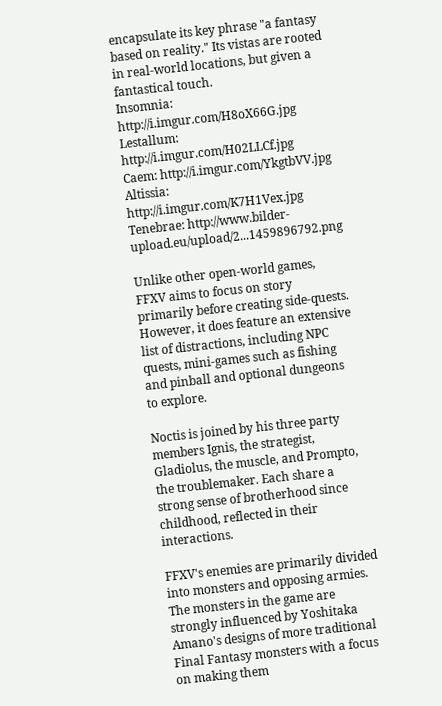encapsulate its key phrase "a fantasy based on reality." Its vistas are rooted in real-world locations, but given a fantastical touch.
Insomnia: http://i.imgur.com/H8oX66G.jpg
Lestallum: http://i.imgur.com/H02LLCf.jpg
Caem: http://i.imgur.com/YkgtbVV.jpg
Altissia: http://i.imgur.com/K7H1Vex.jpg
Tenebrae: http://www.bilder-upload.eu/upload/2...1459896792.png

Unlike other open-world games, FFXV aims to focus on story primarily before creating side-quests. However, it does feature an extensive list of distractions, including NPC quests, mini-games such as fishing and pinball and optional dungeons to explore.

Noctis is joined by his three party members Ignis, the strategist, Gladiolus, the muscle, and Prompto, the troublemaker. Each share a strong sense of brotherhood since childhood, reflected in their interactions.

FFXV's enemies are primarily divided into monsters and opposing armies. The monsters in the game are strongly influenced by Yoshitaka Amano's designs of more traditional Final Fantasy monsters with a focus on making them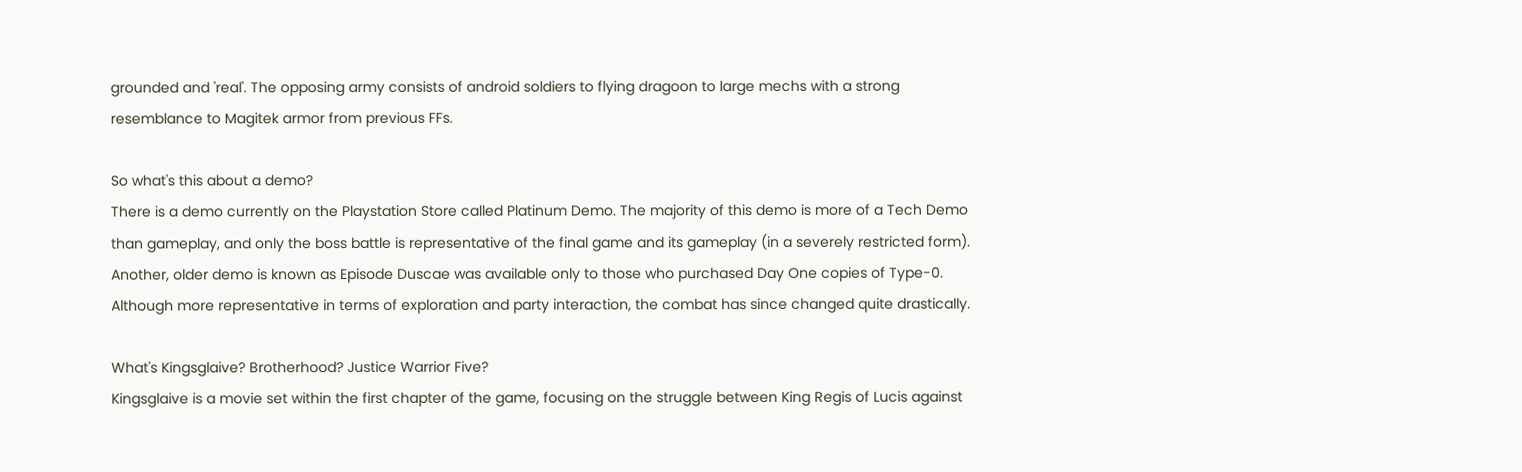grounded and 'real'. The opposing army consists of android soldiers to flying dragoon to large mechs with a strong resemblance to Magitek armor from previous FFs.

So what's this about a demo?
There is a demo currently on the Playstation Store called Platinum Demo. The majority of this demo is more of a Tech Demo than gameplay, and only the boss battle is representative of the final game and its gameplay (in a severely restricted form).
Another, older demo is known as Episode Duscae was available only to those who purchased Day One copies of Type-0. Although more representative in terms of exploration and party interaction, the combat has since changed quite drastically.

What's Kingsglaive? Brotherhood? Justice Warrior Five?
Kingsglaive is a movie set within the first chapter of the game, focusing on the struggle between King Regis of Lucis against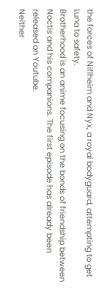the forces of Niflheim and Nyx, a royal bodyguard, attempting to get Luna to safety.
Brotherhood is an anime focusing on the bonds of friendship between Noctis and his companions. The first episode has already been released on Youtube.
Neither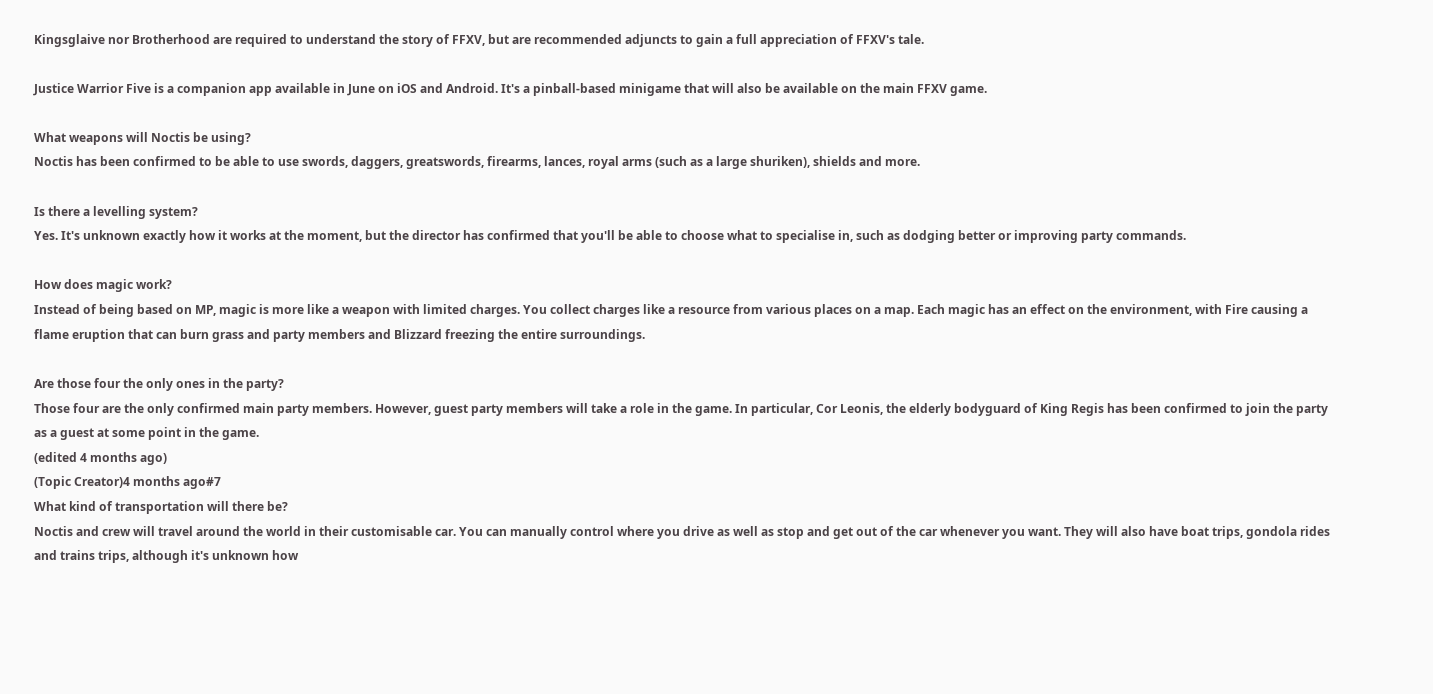Kingsglaive nor Brotherhood are required to understand the story of FFXV, but are recommended adjuncts to gain a full appreciation of FFXV's tale.

Justice Warrior Five is a companion app available in June on iOS and Android. It's a pinball-based minigame that will also be available on the main FFXV game.

What weapons will Noctis be using?
Noctis has been confirmed to be able to use swords, daggers, greatswords, firearms, lances, royal arms (such as a large shuriken), shields and more.

Is there a levelling system?
Yes. It's unknown exactly how it works at the moment, but the director has confirmed that you'll be able to choose what to specialise in, such as dodging better or improving party commands.

How does magic work?
Instead of being based on MP, magic is more like a weapon with limited charges. You collect charges like a resource from various places on a map. Each magic has an effect on the environment, with Fire causing a flame eruption that can burn grass and party members and Blizzard freezing the entire surroundings.

Are those four the only ones in the party?
Those four are the only confirmed main party members. However, guest party members will take a role in the game. In particular, Cor Leonis, the elderly bodyguard of King Regis has been confirmed to join the party as a guest at some point in the game.
(edited 4 months ago)
(Topic Creator)4 months ago#7
What kind of transportation will there be?
Noctis and crew will travel around the world in their customisable car. You can manually control where you drive as well as stop and get out of the car whenever you want. They will also have boat trips, gondola rides and trains trips, although it's unknown how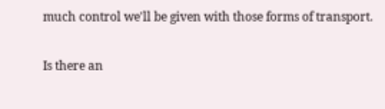much control we'll be given with those forms of transport.

Is there an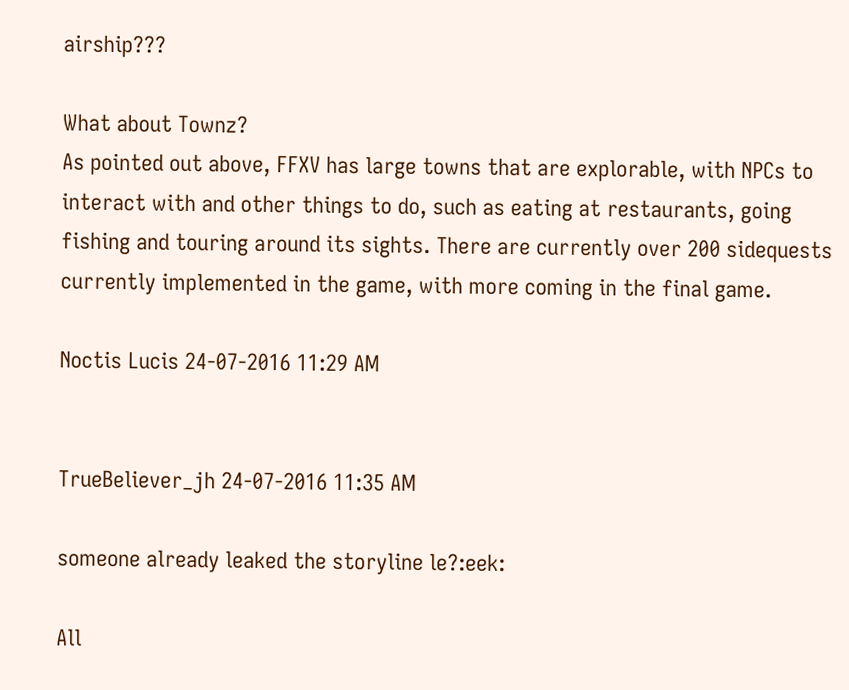airship???

What about Townz?
As pointed out above, FFXV has large towns that are explorable, with NPCs to interact with and other things to do, such as eating at restaurants, going fishing and touring around its sights. There are currently over 200 sidequests currently implemented in the game, with more coming in the final game.

Noctis Lucis 24-07-2016 11:29 AM


TrueBeliever_jh 24-07-2016 11:35 AM

someone already leaked the storyline le?:eek:

All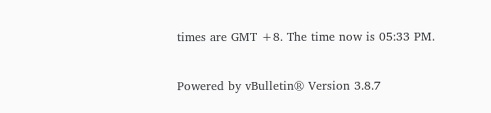times are GMT +8. The time now is 05:33 PM.

Powered by vBulletin® Version 3.8.7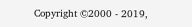Copyright ©2000 - 2019,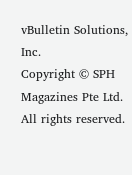vBulletin Solutions, Inc.
Copyright © SPH Magazines Pte Ltd. All rights reserved.